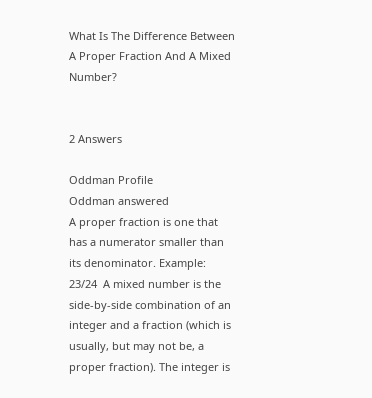What Is The Difference Between A Proper Fraction And A Mixed Number?


2 Answers

Oddman Profile
Oddman answered
A proper fraction is one that has a numerator smaller than its denominator. Example:   23/24  A mixed number is the side-by-side combination of an integer and a fraction (which is usually, but may not be, a proper fraction). The integer is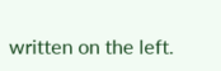written on the left.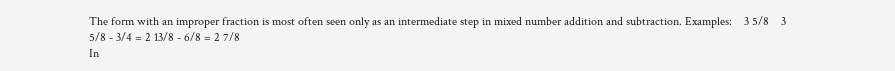The form with an improper fraction is most often seen only as an intermediate step in mixed number addition and subtraction. Examples:    3 5/8    3 5/8 - 3/4 = 2 13/8 - 6/8 = 2 7/8
In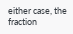either case, the fraction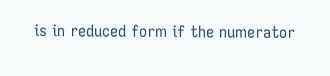is in reduced form if the numerator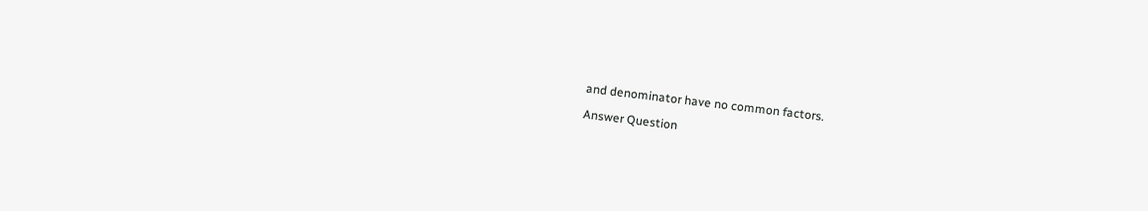and denominator have no common factors.

Answer Question